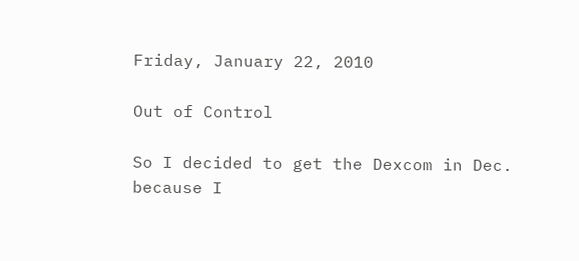Friday, January 22, 2010

Out of Control

So I decided to get the Dexcom in Dec. because I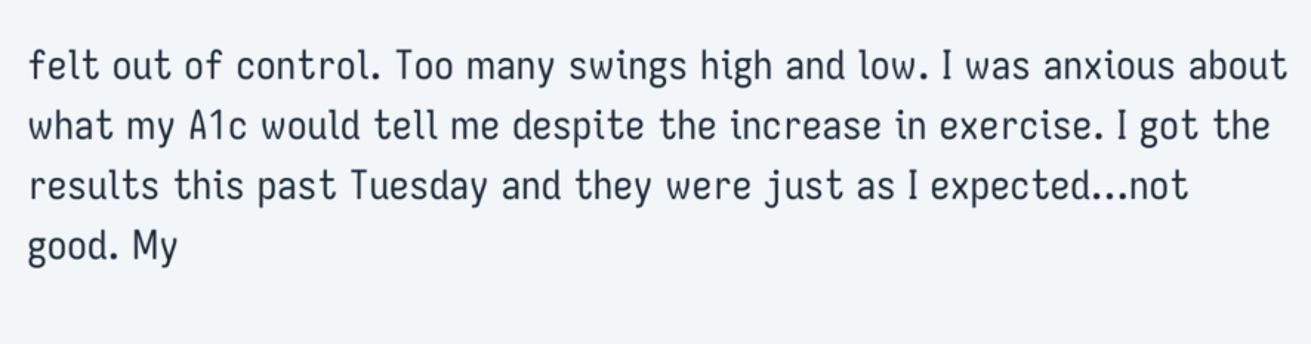felt out of control. Too many swings high and low. I was anxious about what my A1c would tell me despite the increase in exercise. I got the results this past Tuesday and they were just as I expected...not good. My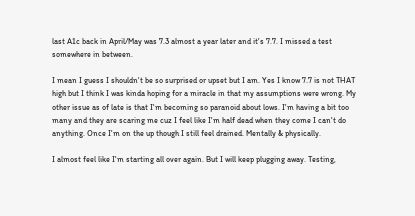last A1c back in April/May was 7.3 almost a year later and it's 7.7. I missed a test somewhere in between.

I mean I guess I shouldn't be so surprised or upset but I am. Yes I know 7.7 is not THAT high but I think I was kinda hoping for a miracle in that my assumptions were wrong. My other issue as of late is that I'm becoming so paranoid about lows. I'm having a bit too many and they are scaring me cuz I feel like I'm half dead when they come I can't do anything. Once I'm on the up though I still feel drained. Mentally & physically.

I almost feel like I'm starting all over again. But I will keep plugging away. Testing,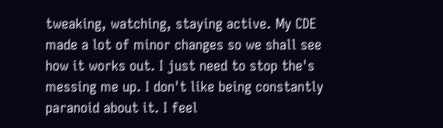tweaking, watching, staying active. My CDE made a lot of minor changes so we shall see how it works out. I just need to stop the's messing me up. I don't like being constantly paranoid about it. I feel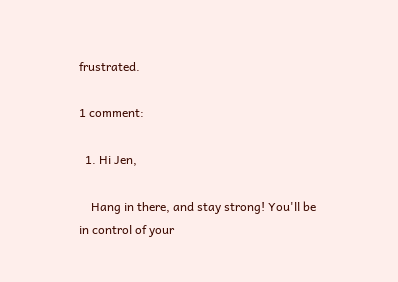frustrated.

1 comment:

  1. Hi Jen,

    Hang in there, and stay strong! You'll be in control of your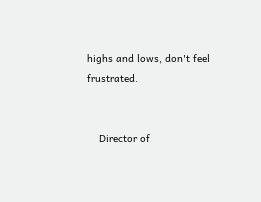highs and lows, don't feel frustrated.


    Director of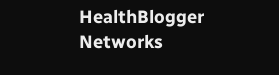HealthBlogger Networks